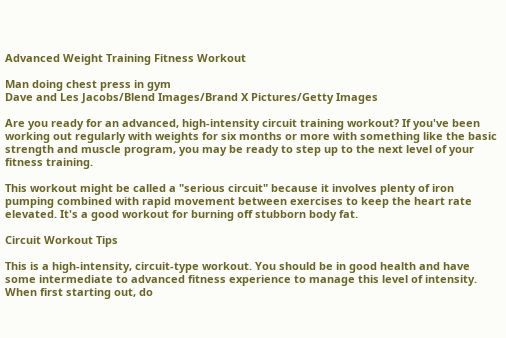Advanced Weight Training Fitness Workout

Man doing chest press in gym
Dave and Les Jacobs/Blend Images/Brand X Pictures/Getty Images

Are you ready for an advanced, high-intensity circuit training workout? If you've been working out regularly with weights for six months or more with something like the basic strength and muscle program, you may be ready to step up to the next level of your fitness training.

This workout might be called a "serious circuit" because it involves plenty of iron pumping combined with rapid movement between exercises to keep the heart rate elevated. It's a good workout for burning off stubborn body fat.

Circuit Workout Tips

This is a high-intensity, circuit-type workout. You should be in good health and have some intermediate to advanced fitness experience to manage this level of intensity. When first starting out, do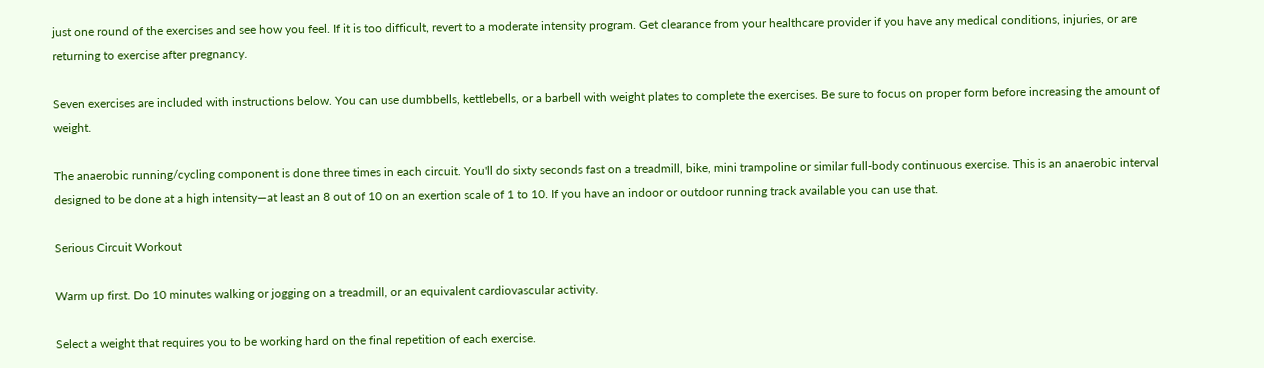just one round of the exercises and see how you feel. If it is too difficult, revert to a moderate intensity program. Get clearance from your healthcare provider if you have any medical conditions, injuries, or are returning to exercise after pregnancy.

Seven exercises are included with instructions below. You can use dumbbells, kettlebells, or a barbell with weight plates to complete the exercises. Be sure to focus on proper form before increasing the amount of weight.

The anaerobic running/cycling component is done three times in each circuit. You'll do sixty seconds fast on a treadmill, bike, mini trampoline or similar full-body continuous exercise. This is an anaerobic interval designed to be done at a high intensity—at least an 8 out of 10 on an exertion scale of 1 to 10. If you have an indoor or outdoor running track available you can use that.

Serious Circuit Workout

Warm up first. Do 10 minutes walking or jogging on a treadmill, or an equivalent cardiovascular activity.

Select a weight that requires you to be working hard on the final repetition of each exercise.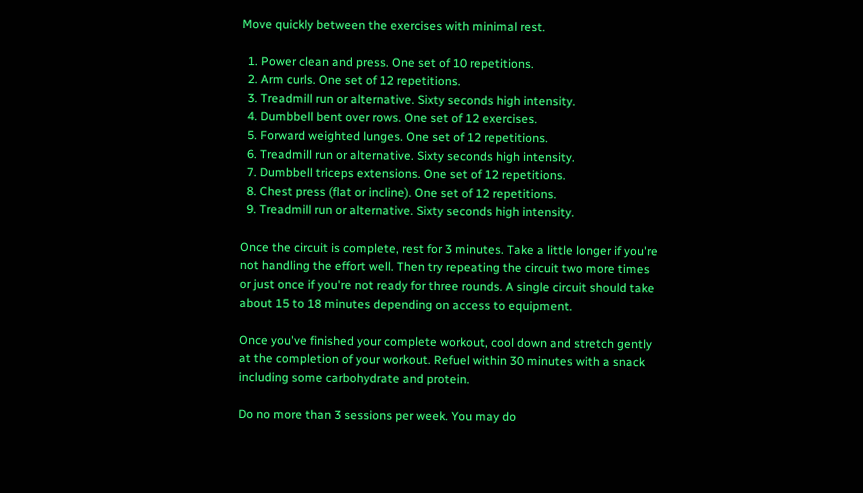Move quickly between the exercises with minimal rest.

  1. Power clean and press. One set of 10 repetitions.
  2. Arm curls. One set of 12 repetitions.
  3. Treadmill run or alternative. Sixty seconds high intensity.
  4. Dumbbell bent over rows. One set of 12 exercises.
  5. Forward weighted lunges. One set of 12 repetitions.
  6. Treadmill run or alternative. Sixty seconds high intensity.
  7. Dumbbell triceps extensions. One set of 12 repetitions.
  8. Chest press (flat or incline). One set of 12 repetitions.
  9. Treadmill run or alternative. Sixty seconds high intensity.

Once the circuit is complete, rest for 3 minutes. Take a little longer if you're not handling the effort well. Then try repeating the circuit two more times or just once if you're not ready for three rounds. A single circuit should take about 15 to 18 minutes depending on access to equipment.

Once you've finished your complete workout, cool down and stretch gently at the completion of your workout. Refuel within 30 minutes with a snack including some carbohydrate and protein.

Do no more than 3 sessions per week. You may do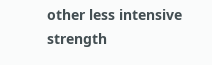other less intensive strength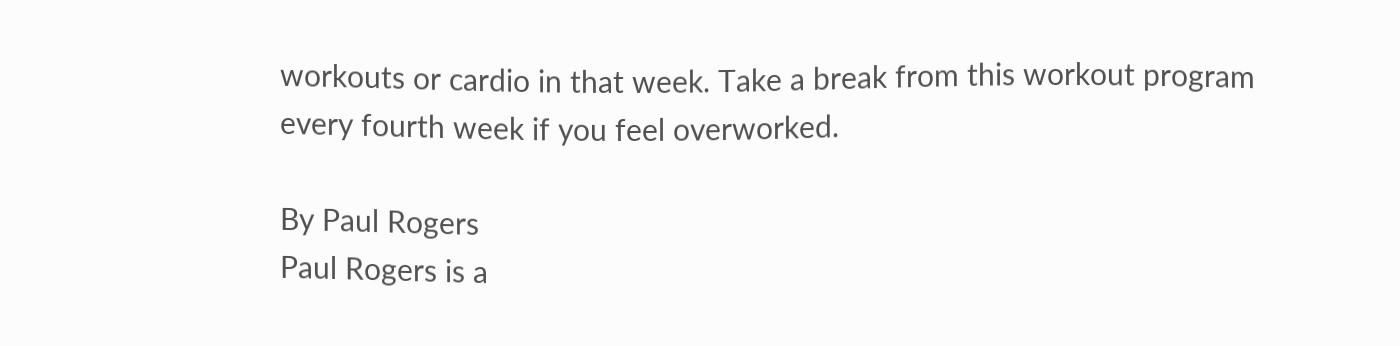workouts or cardio in that week. Take a break from this workout program every fourth week if you feel overworked.

By Paul Rogers
Paul Rogers is a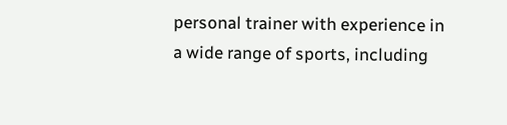personal trainer with experience in a wide range of sports, including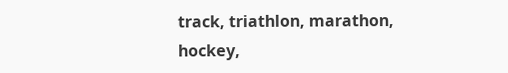track, triathlon, marathon, hockey,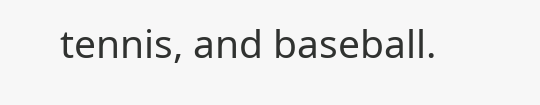tennis, and baseball.